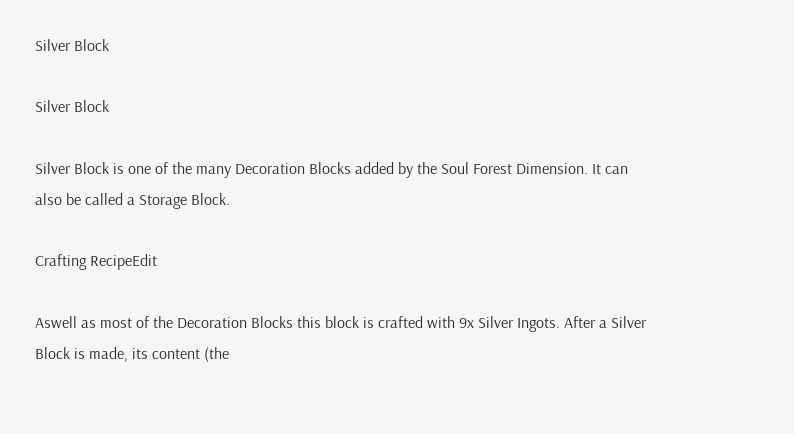Silver Block

Silver Block

Silver Block is one of the many Decoration Blocks added by the Soul Forest Dimension. It can also be called a Storage Block.

Crafting RecipeEdit

Aswell as most of the Decoration Blocks this block is crafted with 9x Silver Ingots. After a Silver Block is made, its content (the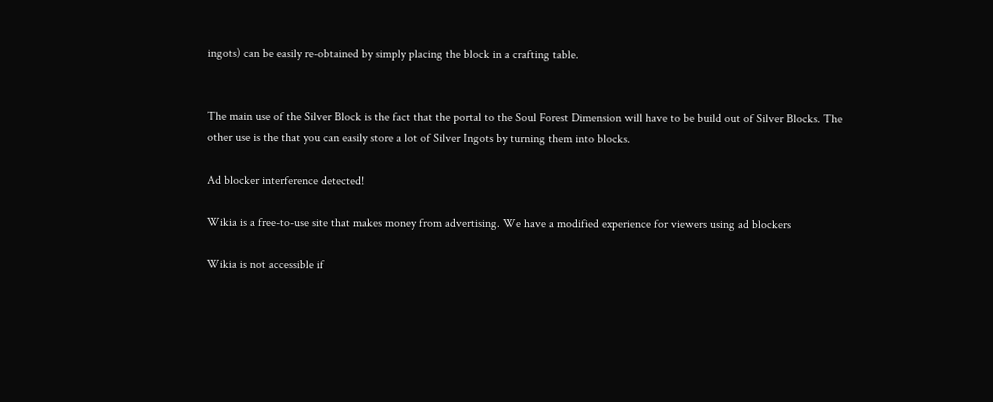ingots) can be easily re-obtained by simply placing the block in a crafting table.


The main use of the Silver Block is the fact that the portal to the Soul Forest Dimension will have to be build out of Silver Blocks. The other use is the that you can easily store a lot of Silver Ingots by turning them into blocks.

Ad blocker interference detected!

Wikia is a free-to-use site that makes money from advertising. We have a modified experience for viewers using ad blockers

Wikia is not accessible if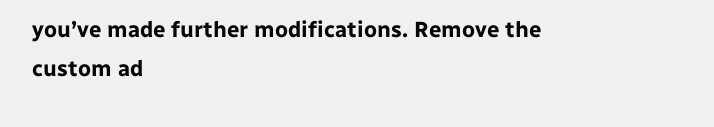you’ve made further modifications. Remove the custom ad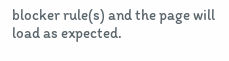blocker rule(s) and the page will load as expected.